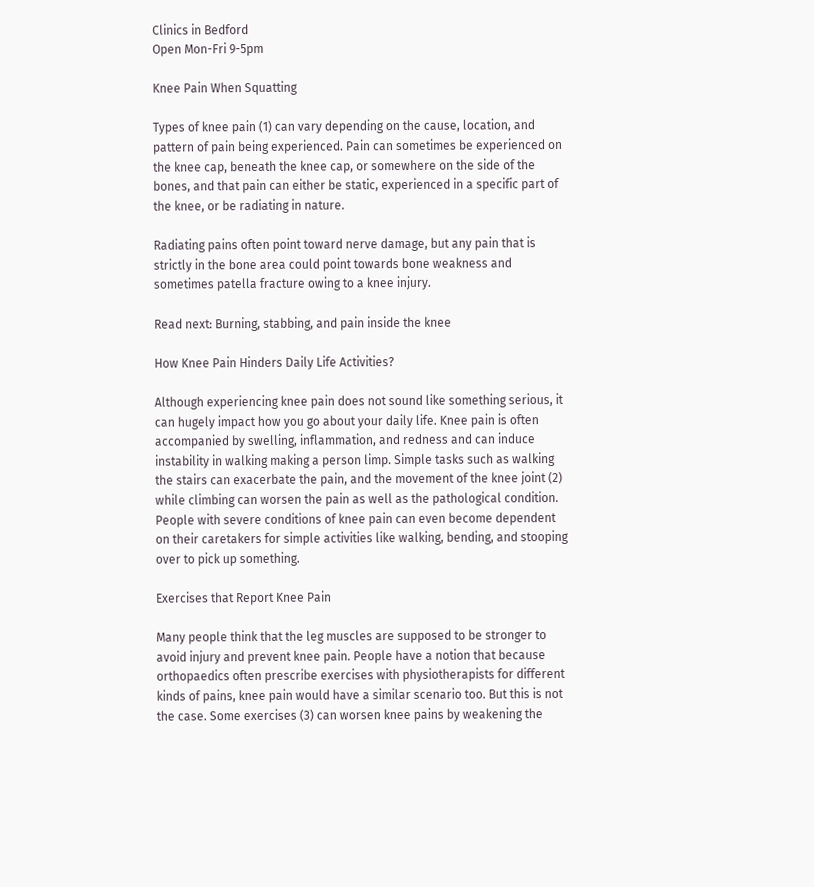Clinics in Bedford
Open Mon-Fri 9-5pm

Knee Pain When Squatting

Types of knee pain (1) can vary depending on the cause, location, and pattern of pain being experienced. Pain can sometimes be experienced on the knee cap, beneath the knee cap, or somewhere on the side of the bones, and that pain can either be static, experienced in a specific part of the knee, or be radiating in nature.

Radiating pains often point toward nerve damage, but any pain that is strictly in the bone area could point towards bone weakness and sometimes patella fracture owing to a knee injury.

Read next: Burning, stabbing, and pain inside the knee

How Knee Pain Hinders Daily Life Activities?

Although experiencing knee pain does not sound like something serious, it can hugely impact how you go about your daily life. Knee pain is often accompanied by swelling, inflammation, and redness and can induce instability in walking making a person limp. Simple tasks such as walking the stairs can exacerbate the pain, and the movement of the knee joint (2) while climbing can worsen the pain as well as the pathological condition. People with severe conditions of knee pain can even become dependent on their caretakers for simple activities like walking, bending, and stooping over to pick up something.

Exercises that Report Knee Pain

Many people think that the leg muscles are supposed to be stronger to avoid injury and prevent knee pain. People have a notion that because orthopaedics often prescribe exercises with physiotherapists for different kinds of pains, knee pain would have a similar scenario too. But this is not the case. Some exercises (3) can worsen knee pains by weakening the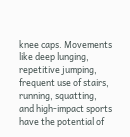knee caps. Movements like deep lunging, repetitive jumping, frequent use of stairs, running, squatting, and high-impact sports have the potential of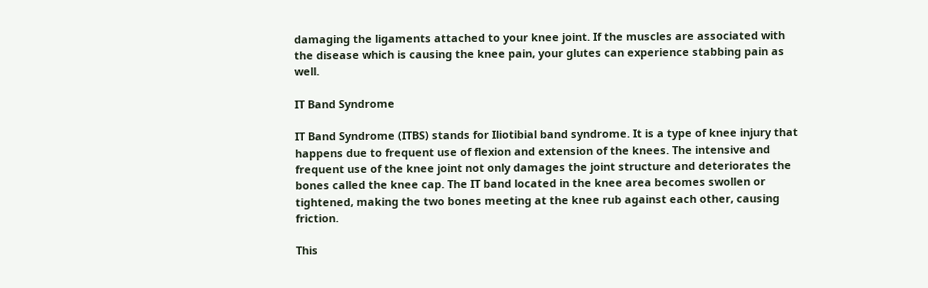damaging the ligaments attached to your knee joint. If the muscles are associated with the disease which is causing the knee pain, your glutes can experience stabbing pain as well.

IT Band Syndrome

IT Band Syndrome (ITBS) stands for Iliotibial band syndrome. It is a type of knee injury that happens due to frequent use of flexion and extension of the knees. The intensive and frequent use of the knee joint not only damages the joint structure and deteriorates the bones called the knee cap. The IT band located in the knee area becomes swollen or tightened, making the two bones meeting at the knee rub against each other, causing friction.

This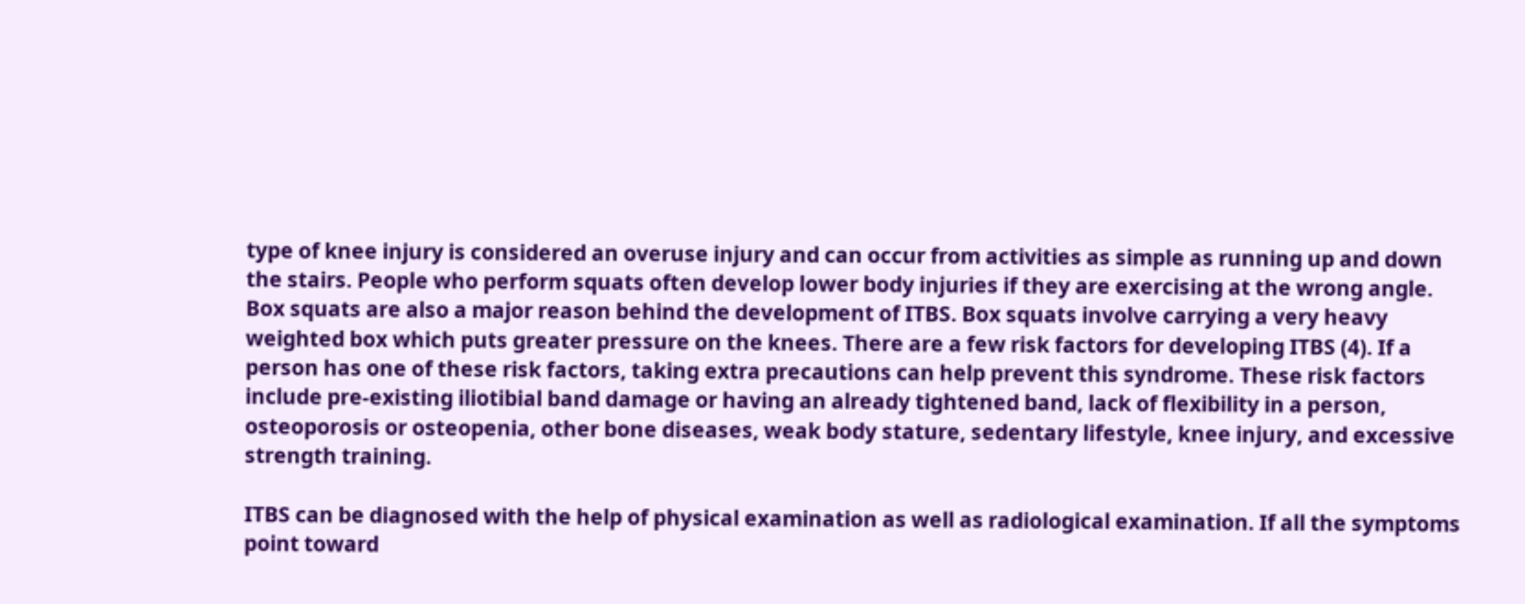type of knee injury is considered an overuse injury and can occur from activities as simple as running up and down the stairs. People who perform squats often develop lower body injuries if they are exercising at the wrong angle. Box squats are also a major reason behind the development of ITBS. Box squats involve carrying a very heavy weighted box which puts greater pressure on the knees. There are a few risk factors for developing ITBS (4). If a person has one of these risk factors, taking extra precautions can help prevent this syndrome. These risk factors include pre-existing iliotibial band damage or having an already tightened band, lack of flexibility in a person, osteoporosis or osteopenia, other bone diseases, weak body stature, sedentary lifestyle, knee injury, and excessive strength training.

ITBS can be diagnosed with the help of physical examination as well as radiological examination. If all the symptoms point toward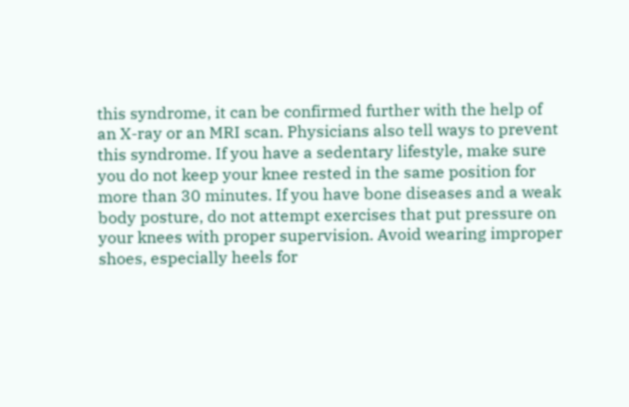this syndrome, it can be confirmed further with the help of an X-ray or an MRI scan. Physicians also tell ways to prevent this syndrome. If you have a sedentary lifestyle, make sure you do not keep your knee rested in the same position for more than 30 minutes. If you have bone diseases and a weak body posture, do not attempt exercises that put pressure on your knees with proper supervision. Avoid wearing improper shoes, especially heels for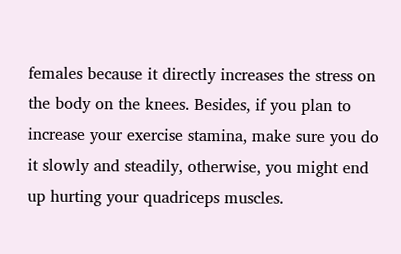females because it directly increases the stress on the body on the knees. Besides, if you plan to increase your exercise stamina, make sure you do it slowly and steadily, otherwise, you might end up hurting your quadriceps muscles.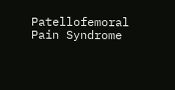Patellofemoral Pain Syndrome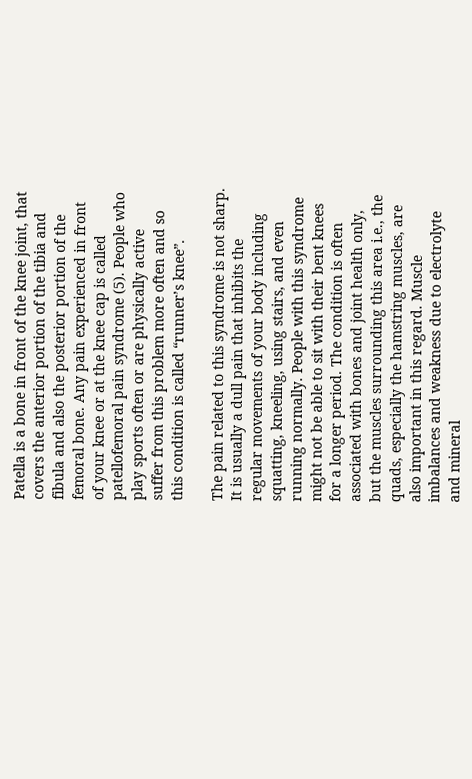Patella is a bone in front of the knee joint, that covers the anterior portion of the tibia and fibula and also the posterior portion of the femoral bone. Any pain experienced in front of your knee or at the knee cap is called patellofemoral pain syndrome (5). People who play sports often or are physically active suffer from this problem more often and so this condition is called “runner’s knee”.

The pain related to this syndrome is not sharp. It is usually a dull pain that inhibits the regular movements of your body including squatting, kneeling, using stairs, and even running normally. People with this syndrome might not be able to sit with their bent knees for a longer period. The condition is often associated with bones and joint health only, but the muscles surrounding this area i.e., the quads, especially the hamstring muscles, are also important in this regard. Muscle imbalances and weakness due to electrolyte and mineral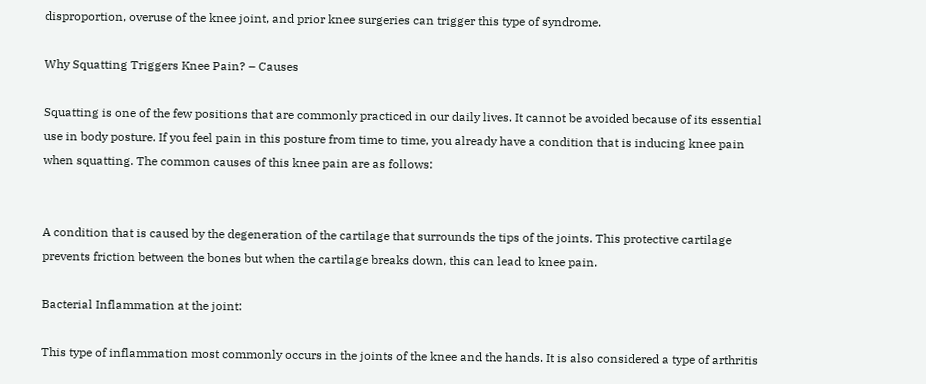disproportion, overuse of the knee joint, and prior knee surgeries can trigger this type of syndrome.

Why Squatting Triggers Knee Pain? – Causes

Squatting is one of the few positions that are commonly practiced in our daily lives. It cannot be avoided because of its essential use in body posture. If you feel pain in this posture from time to time, you already have a condition that is inducing knee pain when squatting. The common causes of this knee pain are as follows:


A condition that is caused by the degeneration of the cartilage that surrounds the tips of the joints. This protective cartilage prevents friction between the bones but when the cartilage breaks down, this can lead to knee pain.

Bacterial Inflammation at the joint:

This type of inflammation most commonly occurs in the joints of the knee and the hands. It is also considered a type of arthritis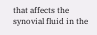that affects the synovial fluid in the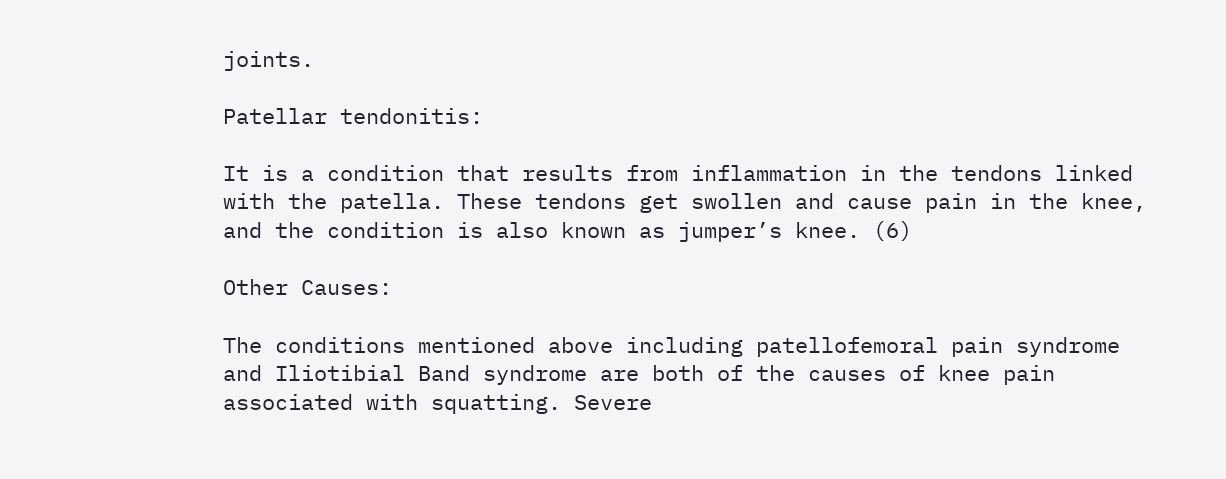joints.

Patellar tendonitis:

It is a condition that results from inflammation in the tendons linked with the patella. These tendons get swollen and cause pain in the knee, and the condition is also known as jumper’s knee. (6)

Other Causes:

The conditions mentioned above including patellofemoral pain syndrome and Iliotibial Band syndrome are both of the causes of knee pain associated with squatting. Severe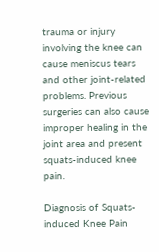trauma or injury involving the knee can cause meniscus tears and other joint-related problems. Previous surgeries can also cause improper healing in the joint area and present squats-induced knee pain.

Diagnosis of Squats-induced Knee Pain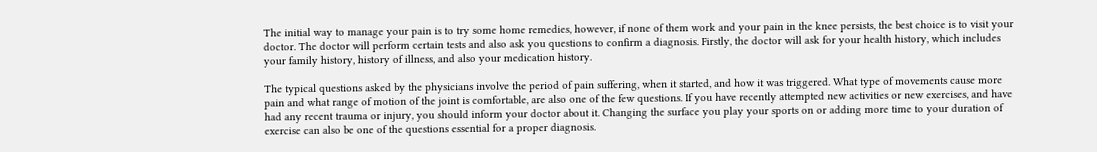The initial way to manage your pain is to try some home remedies, however, if none of them work and your pain in the knee persists, the best choice is to visit your doctor. The doctor will perform certain tests and also ask you questions to confirm a diagnosis. Firstly, the doctor will ask for your health history, which includes your family history, history of illness, and also your medication history.

The typical questions asked by the physicians involve the period of pain suffering, when it started, and how it was triggered. What type of movements cause more pain and what range of motion of the joint is comfortable, are also one of the few questions. If you have recently attempted new activities or new exercises, and have had any recent trauma or injury, you should inform your doctor about it. Changing the surface you play your sports on or adding more time to your duration of exercise can also be one of the questions essential for a proper diagnosis.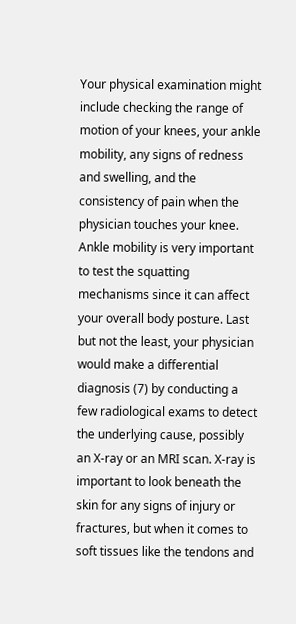Your physical examination might include checking the range of motion of your knees, your ankle mobility, any signs of redness and swelling, and the consistency of pain when the physician touches your knee. Ankle mobility is very important to test the squatting mechanisms since it can affect your overall body posture. Last but not the least, your physician would make a differential diagnosis (7) by conducting a few radiological exams to detect the underlying cause, possibly an X-ray or an MRI scan. X-ray is important to look beneath the skin for any signs of injury or fractures, but when it comes to soft tissues like the tendons and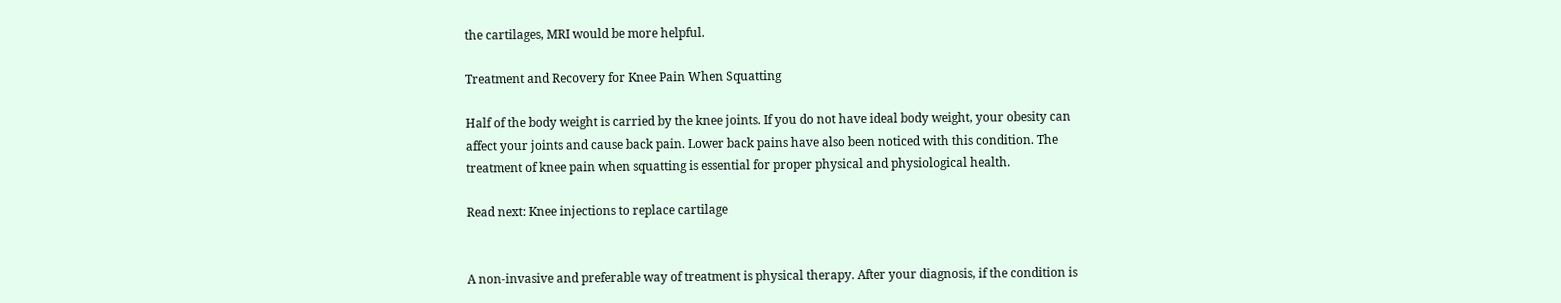the cartilages, MRI would be more helpful.

Treatment and Recovery for Knee Pain When Squatting

Half of the body weight is carried by the knee joints. If you do not have ideal body weight, your obesity can affect your joints and cause back pain. Lower back pains have also been noticed with this condition. The treatment of knee pain when squatting is essential for proper physical and physiological health.

Read next: Knee injections to replace cartilage


A non-invasive and preferable way of treatment is physical therapy. After your diagnosis, if the condition is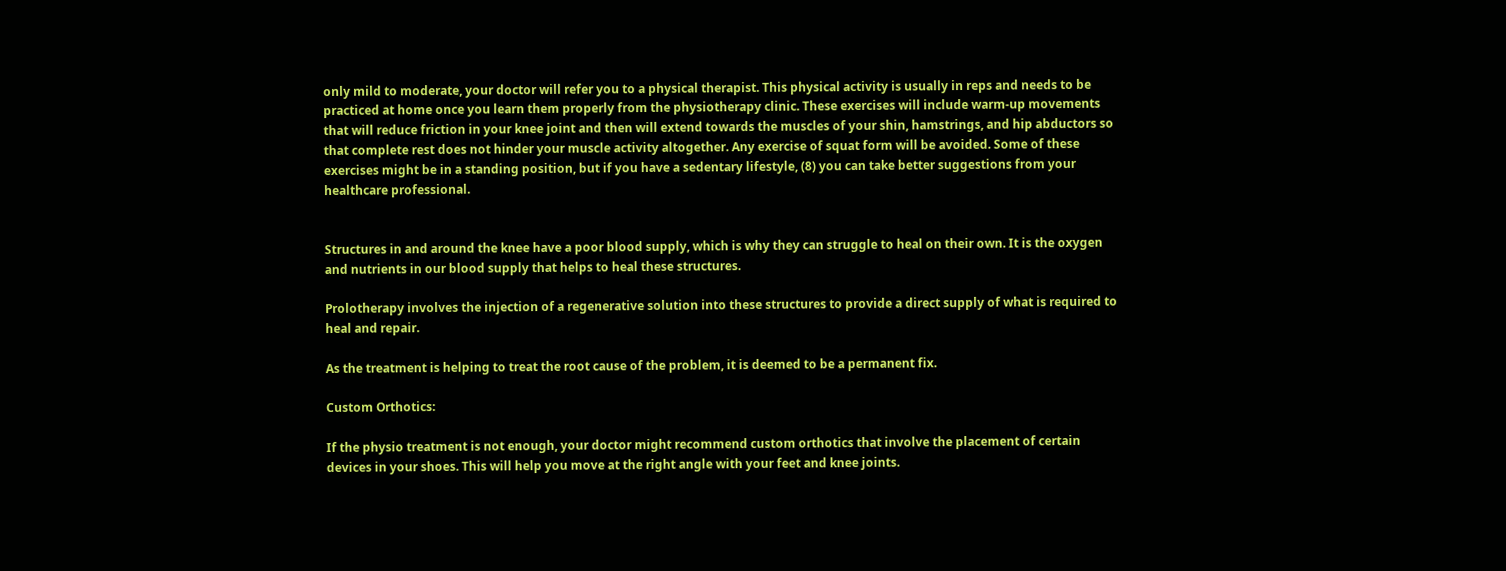only mild to moderate, your doctor will refer you to a physical therapist. This physical activity is usually in reps and needs to be practiced at home once you learn them properly from the physiotherapy clinic. These exercises will include warm-up movements that will reduce friction in your knee joint and then will extend towards the muscles of your shin, hamstrings, and hip abductors so that complete rest does not hinder your muscle activity altogether. Any exercise of squat form will be avoided. Some of these exercises might be in a standing position, but if you have a sedentary lifestyle, (8) you can take better suggestions from your healthcare professional.


Structures in and around the knee have a poor blood supply, which is why they can struggle to heal on their own. It is the oxygen and nutrients in our blood supply that helps to heal these structures.

Prolotherapy involves the injection of a regenerative solution into these structures to provide a direct supply of what is required to heal and repair.

As the treatment is helping to treat the root cause of the problem, it is deemed to be a permanent fix.

Custom Orthotics:

If the physio treatment is not enough, your doctor might recommend custom orthotics that involve the placement of certain devices in your shoes. This will help you move at the right angle with your feet and knee joints.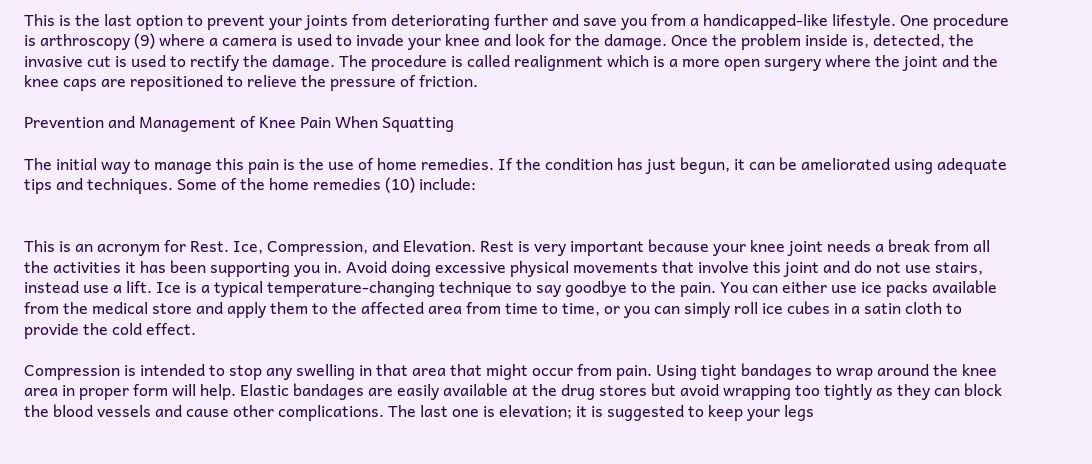This is the last option to prevent your joints from deteriorating further and save you from a handicapped-like lifestyle. One procedure is arthroscopy (9) where a camera is used to invade your knee and look for the damage. Once the problem inside is, detected, the invasive cut is used to rectify the damage. The procedure is called realignment which is a more open surgery where the joint and the knee caps are repositioned to relieve the pressure of friction.

Prevention and Management of Knee Pain When Squatting

The initial way to manage this pain is the use of home remedies. If the condition has just begun, it can be ameliorated using adequate tips and techniques. Some of the home remedies (10) include:


This is an acronym for Rest. Ice, Compression, and Elevation. Rest is very important because your knee joint needs a break from all the activities it has been supporting you in. Avoid doing excessive physical movements that involve this joint and do not use stairs, instead use a lift. Ice is a typical temperature-changing technique to say goodbye to the pain. You can either use ice packs available from the medical store and apply them to the affected area from time to time, or you can simply roll ice cubes in a satin cloth to provide the cold effect.

Compression is intended to stop any swelling in that area that might occur from pain. Using tight bandages to wrap around the knee area in proper form will help. Elastic bandages are easily available at the drug stores but avoid wrapping too tightly as they can block the blood vessels and cause other complications. The last one is elevation; it is suggested to keep your legs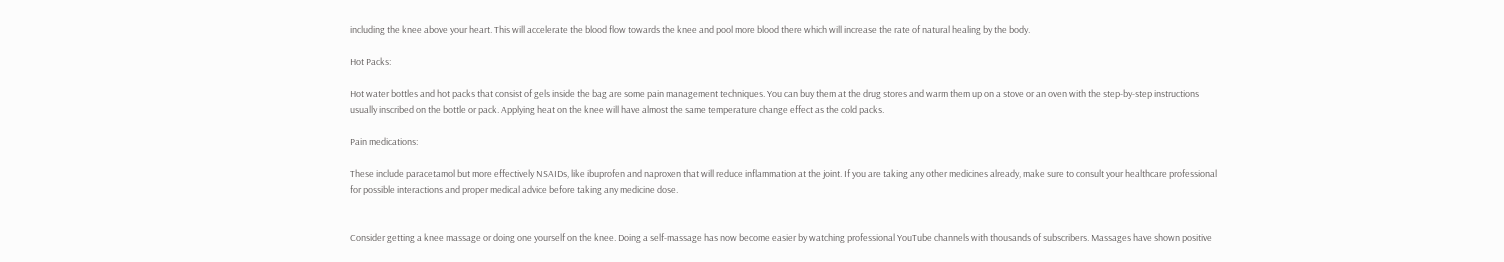including the knee above your heart. This will accelerate the blood flow towards the knee and pool more blood there which will increase the rate of natural healing by the body.

Hot Packs:

Hot water bottles and hot packs that consist of gels inside the bag are some pain management techniques. You can buy them at the drug stores and warm them up on a stove or an oven with the step-by-step instructions usually inscribed on the bottle or pack. Applying heat on the knee will have almost the same temperature change effect as the cold packs.

Pain medications:

These include paracetamol but more effectively NSAIDs, like ibuprofen and naproxen that will reduce inflammation at the joint. If you are taking any other medicines already, make sure to consult your healthcare professional for possible interactions and proper medical advice before taking any medicine dose.


Consider getting a knee massage or doing one yourself on the knee. Doing a self-massage has now become easier by watching professional YouTube channels with thousands of subscribers. Massages have shown positive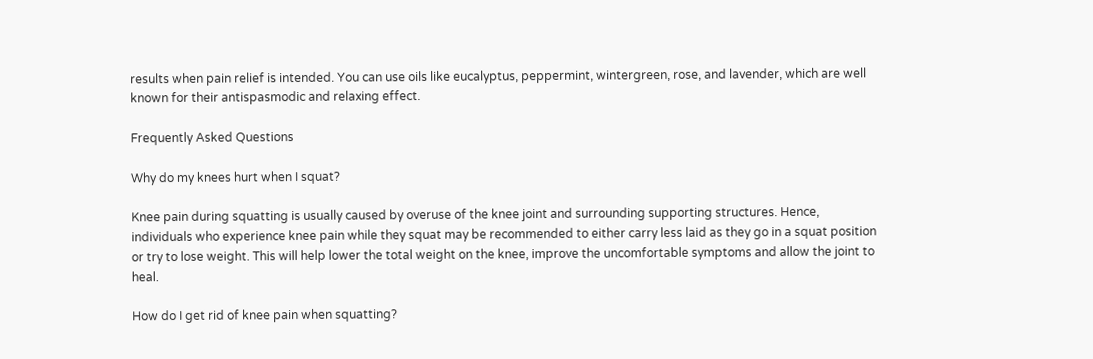results when pain relief is intended. You can use oils like eucalyptus, peppermint, wintergreen, rose, and lavender, which are well known for their antispasmodic and relaxing effect.

Frequently Asked Questions

Why do my knees hurt when I squat?

Knee pain during squatting is usually caused by overuse of the knee joint and surrounding supporting structures. Hence, individuals who experience knee pain while they squat may be recommended to either carry less laid as they go in a squat position or try to lose weight. This will help lower the total weight on the knee, improve the uncomfortable symptoms and allow the joint to heal.

How do I get rid of knee pain when squatting?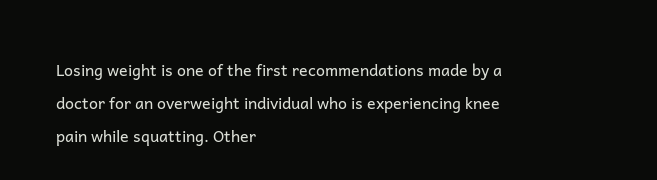Losing weight is one of the first recommendations made by a doctor for an overweight individual who is experiencing knee pain while squatting. Other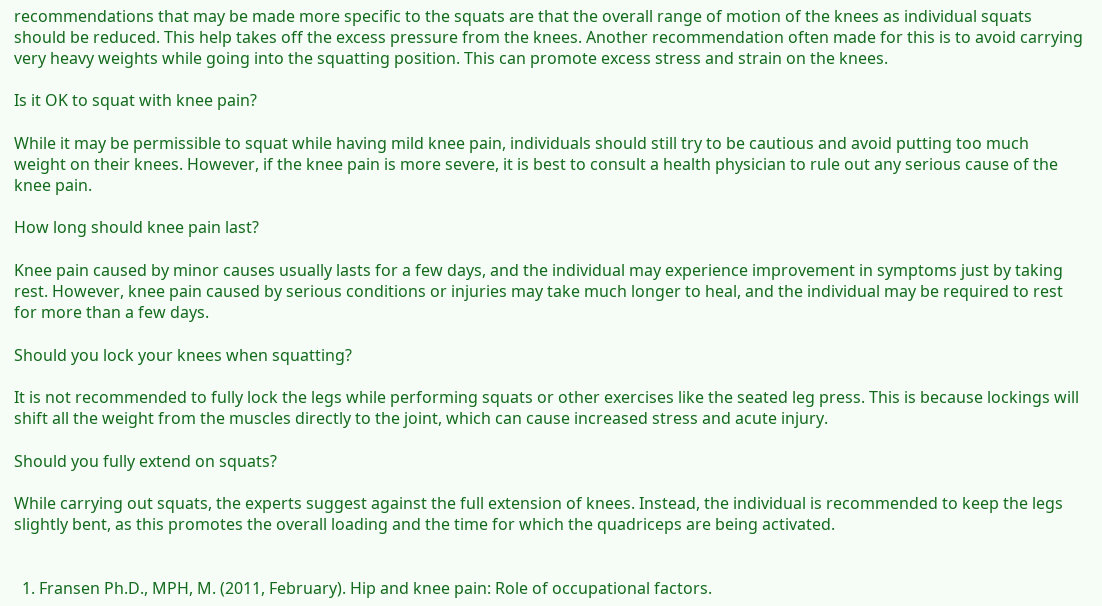recommendations that may be made more specific to the squats are that the overall range of motion of the knees as individual squats should be reduced. This help takes off the excess pressure from the knees. Another recommendation often made for this is to avoid carrying very heavy weights while going into the squatting position. This can promote excess stress and strain on the knees.

Is it OK to squat with knee pain?

While it may be permissible to squat while having mild knee pain, individuals should still try to be cautious and avoid putting too much weight on their knees. However, if the knee pain is more severe, it is best to consult a health physician to rule out any serious cause of the knee pain.

How long should knee pain last?

Knee pain caused by minor causes usually lasts for a few days, and the individual may experience improvement in symptoms just by taking rest. However, knee pain caused by serious conditions or injuries may take much longer to heal, and the individual may be required to rest for more than a few days.

Should you lock your knees when squatting?

It is not recommended to fully lock the legs while performing squats or other exercises like the seated leg press. This is because lockings will shift all the weight from the muscles directly to the joint, which can cause increased stress and acute injury.

Should you fully extend on squats?

While carrying out squats, the experts suggest against the full extension of knees. Instead, the individual is recommended to keep the legs slightly bent, as this promotes the overall loading and the time for which the quadriceps are being activated.


  1. Fransen Ph.D., MPH, M. (2011, February). Hip and knee pain: Role of occupational factors.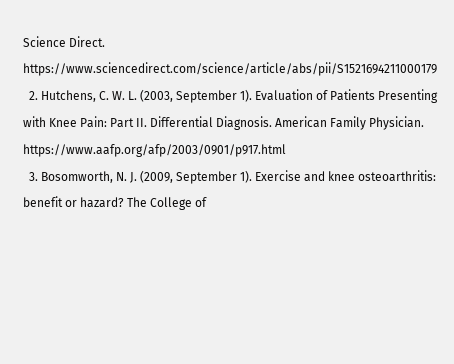Science Direct. https://www.sciencedirect.com/science/article/abs/pii/S1521694211000179
  2. Hutchens, C. W. L. (2003, September 1). Evaluation of Patients Presenting with Knee Pain: Part II. Differential Diagnosis. American Family Physician. https://www.aafp.org/afp/2003/0901/p917.html
  3. Bosomworth, N. J. (2009, September 1). Exercise and knee osteoarthritis: benefit or hazard? The College of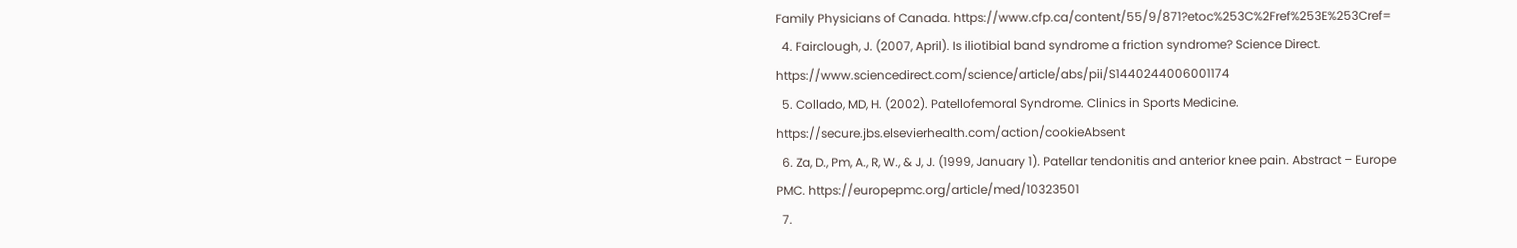Family Physicians of Canada. https://www.cfp.ca/content/55/9/871?etoc%253C%2Fref%253E%253Cref=
  4. Fairclough, J. (2007, April). Is iliotibial band syndrome a friction syndrome? Science Direct. https://www.sciencedirect.com/science/article/abs/pii/S1440244006001174
  5. Collado, MD, H. (2002). Patellofemoral Syndrome. Clinics in Sports Medicine. https://secure.jbs.elsevierhealth.com/action/cookieAbsent
  6. Za, D., Pm, A., R, W., & J, J. (1999, January 1). Patellar tendonitis and anterior knee pain. Abstract – Europe PMC. https://europepmc.org/article/med/10323501
  7.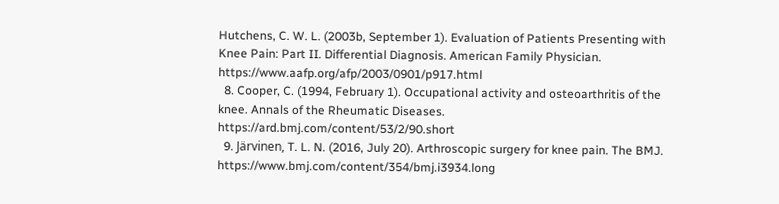Hutchens, C. W. L. (2003b, September 1). Evaluation of Patients Presenting with Knee Pain: Part II. Differential Diagnosis. American Family Physician. https://www.aafp.org/afp/2003/0901/p917.html
  8. Cooper, C. (1994, February 1). Occupational activity and osteoarthritis of the knee. Annals of the Rheumatic Diseases. https://ard.bmj.com/content/53/2/90.short
  9. Järvinen, T. L. N. (2016, July 20). Arthroscopic surgery for knee pain. The BMJ. https://www.bmj.com/content/354/bmj.i3934.long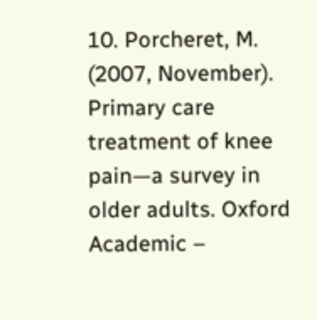10. Porcheret, M. (2007, November). Primary care treatment of knee pain—a survey in older adults. Oxford Academic –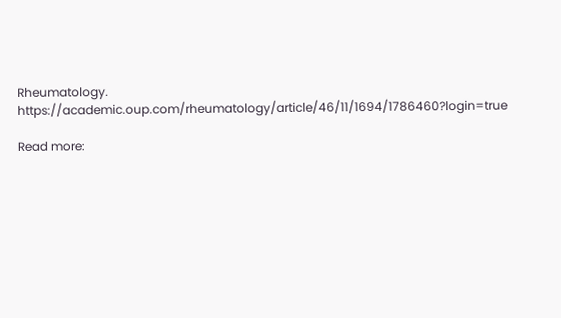Rheumatology. https://academic.oup.com/rheumatology/article/46/11/1694/1786460?login=true

Read more: